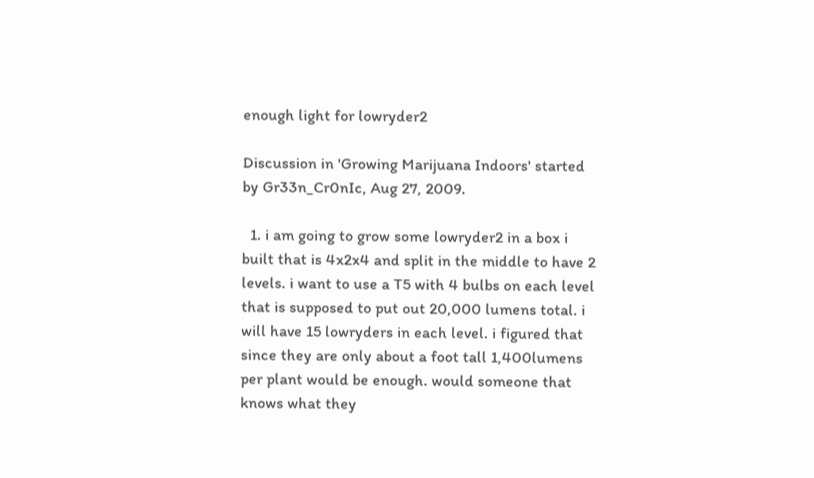enough light for lowryder2

Discussion in 'Growing Marijuana Indoors' started by Gr33n_Cr0nIc, Aug 27, 2009.

  1. i am going to grow some lowryder2 in a box i built that is 4x2x4 and split in the middle to have 2 levels. i want to use a T5 with 4 bulbs on each level that is supposed to put out 20,000 lumens total. i will have 15 lowryders in each level. i figured that since they are only about a foot tall 1,400lumens per plant would be enough. would someone that knows what they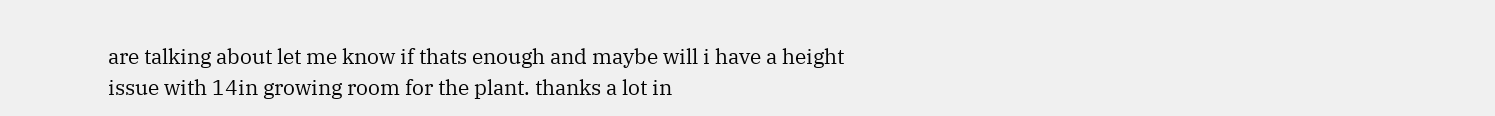are talking about let me know if thats enough and maybe will i have a height issue with 14in growing room for the plant. thanks a lot in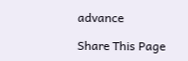advance

Share This Page